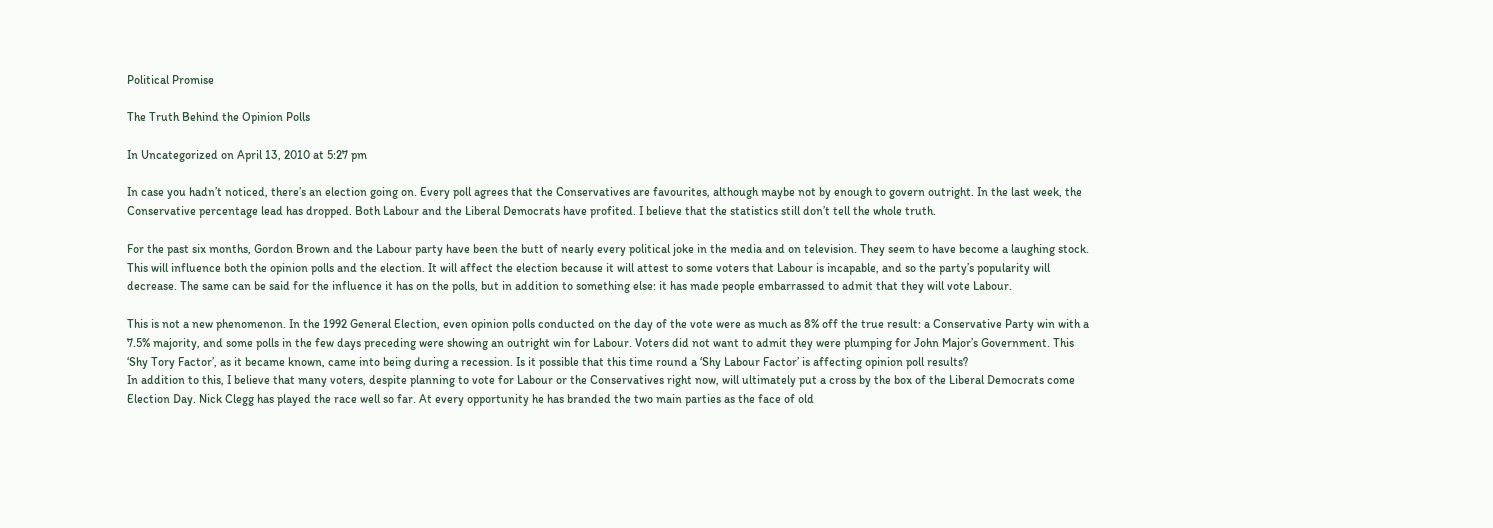Political Promise

The Truth Behind the Opinion Polls

In Uncategorized on April 13, 2010 at 5:27 pm

In case you hadn’t noticed, there’s an election going on. Every poll agrees that the Conservatives are favourites, although maybe not by enough to govern outright. In the last week, the Conservative percentage lead has dropped. Both Labour and the Liberal Democrats have profited. I believe that the statistics still don’t tell the whole truth.

For the past six months, Gordon Brown and the Labour party have been the butt of nearly every political joke in the media and on television. They seem to have become a laughing stock. This will influence both the opinion polls and the election. It will affect the election because it will attest to some voters that Labour is incapable, and so the party’s popularity will decrease. The same can be said for the influence it has on the polls, but in addition to something else: it has made people embarrassed to admit that they will vote Labour.

This is not a new phenomenon. In the 1992 General Election, even opinion polls conducted on the day of the vote were as much as 8% off the true result: a Conservative Party win with a 7.5% majority, and some polls in the few days preceding were showing an outright win for Labour. Voters did not want to admit they were plumping for John Major’s Government. This ‘Shy Tory Factor’, as it became known, came into being during a recession. Is it possible that this time round a ‘Shy Labour Factor’ is affecting opinion poll results?
In addition to this, I believe that many voters, despite planning to vote for Labour or the Conservatives right now, will ultimately put a cross by the box of the Liberal Democrats come Election Day. Nick Clegg has played the race well so far. At every opportunity he has branded the two main parties as the face of old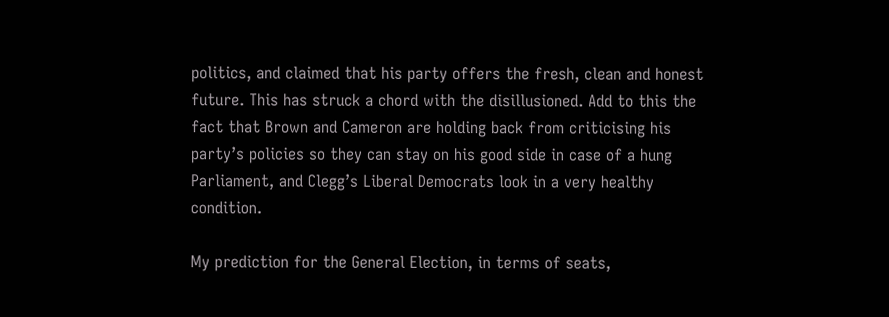politics, and claimed that his party offers the fresh, clean and honest future. This has struck a chord with the disillusioned. Add to this the fact that Brown and Cameron are holding back from criticising his party’s policies so they can stay on his good side in case of a hung Parliament, and Clegg’s Liberal Democrats look in a very healthy condition.

My prediction for the General Election, in terms of seats,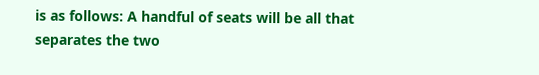is as follows: A handful of seats will be all that separates the two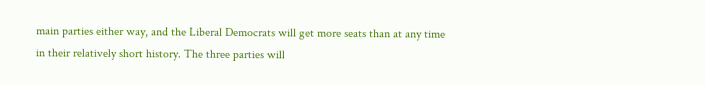main parties either way, and the Liberal Democrats will get more seats than at any time in their relatively short history. The three parties will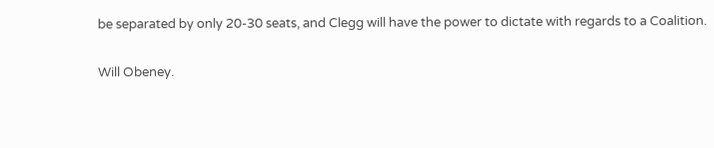be separated by only 20-30 seats, and Clegg will have the power to dictate with regards to a Coalition.

Will Obeney.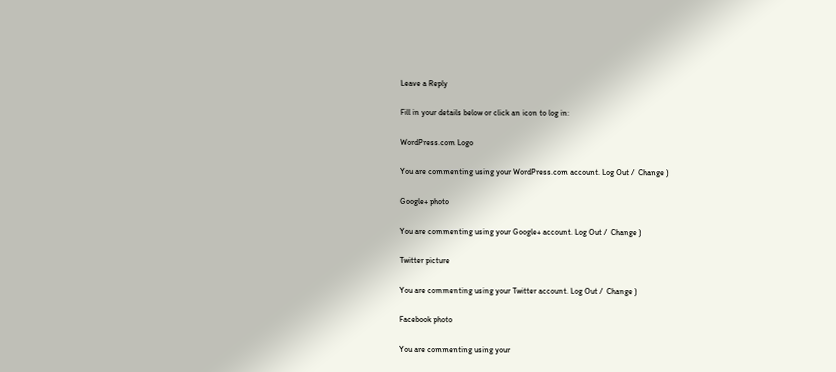Leave a Reply

Fill in your details below or click an icon to log in:

WordPress.com Logo

You are commenting using your WordPress.com account. Log Out /  Change )

Google+ photo

You are commenting using your Google+ account. Log Out /  Change )

Twitter picture

You are commenting using your Twitter account. Log Out /  Change )

Facebook photo

You are commenting using your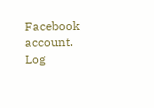Facebook account. Log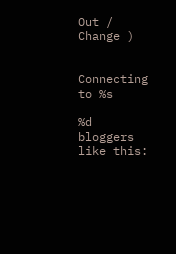Out /  Change )


Connecting to %s

%d bloggers like this: